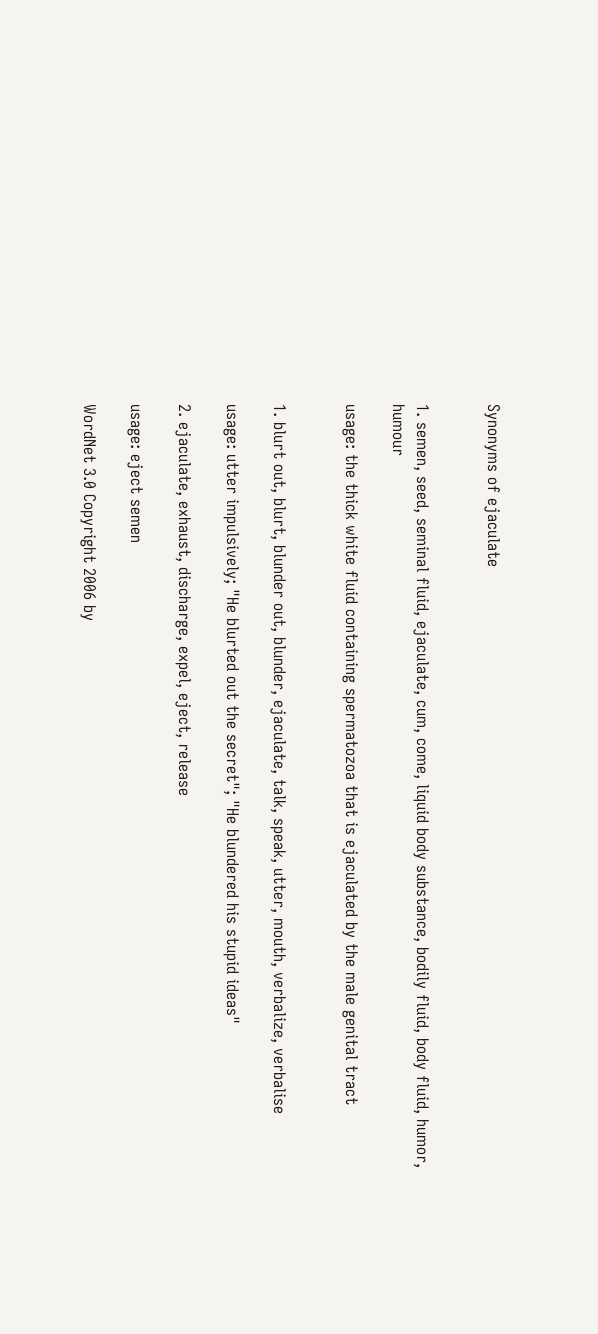Synonyms of ejaculate


1. semen, seed, seminal fluid, ejaculate, cum, come, liquid body substance, bodily fluid, body fluid, humor, humour

usage: the thick white fluid containing spermatozoa that is ejaculated by the male genital tract


1. blurt out, blurt, blunder out, blunder, ejaculate, talk, speak, utter, mouth, verbalize, verbalise

usage: utter impulsively; "He blurted out the secret"; "He blundered his stupid ideas"

2. ejaculate, exhaust, discharge, expel, eject, release

usage: eject semen

WordNet 3.0 Copyright 2006 by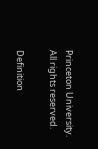Princeton University.
All rights reserved.

Definition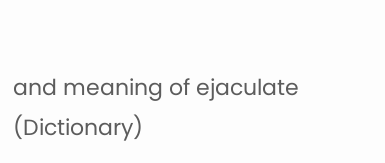and meaning of ejaculate (Dictionary)